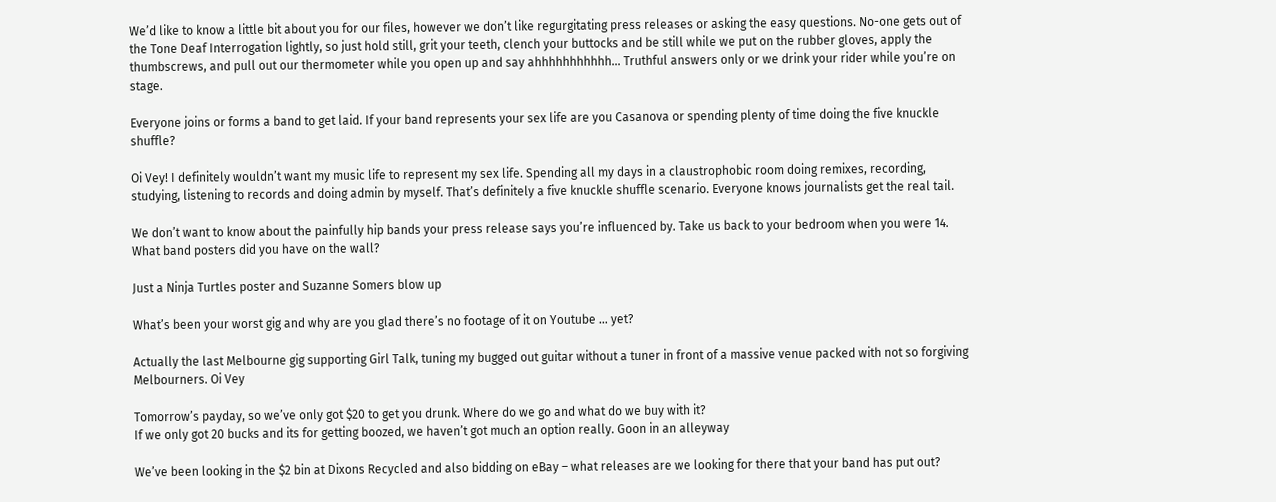We’d like to know a little bit about you for our files, however we don’t like regurgitating press releases or asking the easy questions. No-one gets out of the Tone Deaf Interrogation lightly, so just hold still, grit your teeth, clench your buttocks and be still while we put on the rubber gloves, apply the thumbscrews, and pull out our thermometer while you open up and say ahhhhhhhhhhh… Truthful answers only or we drink your rider while you’re on stage.

Everyone joins or forms a band to get laid. If your band represents your sex life are you Casanova or spending plenty of time doing the five knuckle shuffle?

Oi Vey! I definitely wouldn’t want my music life to represent my sex life. Spending all my days in a claustrophobic room doing remixes, recording, studying, listening to records and doing admin by myself. That’s definitely a five knuckle shuffle scenario. Everyone knows journalists get the real tail.

We don’t want to know about the painfully hip bands your press release says you’re influenced by. Take us back to your bedroom when you were 14. What band posters did you have on the wall?

Just a Ninja Turtles poster and Suzanne Somers blow up

What’s been your worst gig and why are you glad there’s no footage of it on Youtube … yet?

Actually the last Melbourne gig supporting Girl Talk, tuning my bugged out guitar without a tuner in front of a massive venue packed with not so forgiving Melbourners. Oi Vey

Tomorrow’s payday, so we’ve only got $20 to get you drunk. Where do we go and what do we buy with it?
If we only got 20 bucks and its for getting boozed, we haven’t got much an option really. Goon in an alleyway

We’ve been looking in the $2 bin at Dixons Recycled and also bidding on eBay – what releases are we looking for there that your band has put out?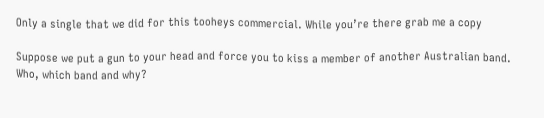Only a single that we did for this tooheys commercial. While you’re there grab me a copy

Suppose we put a gun to your head and force you to kiss a member of another Australian band. Who, which band and why?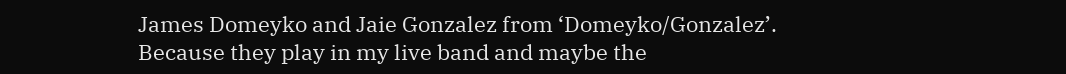James Domeyko and Jaie Gonzalez from ‘Domeyko/Gonzalez’. Because they play in my live band and maybe the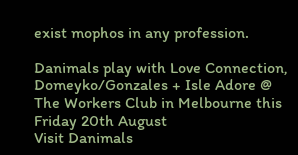exist mophos in any profession.

Danimals play with Love Connection, Domeyko/Gonzales + Isle Adore @ The Workers Club in Melbourne this Friday 20th August
Visit Danimals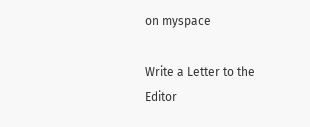on myspace

Write a Letter to the Editor